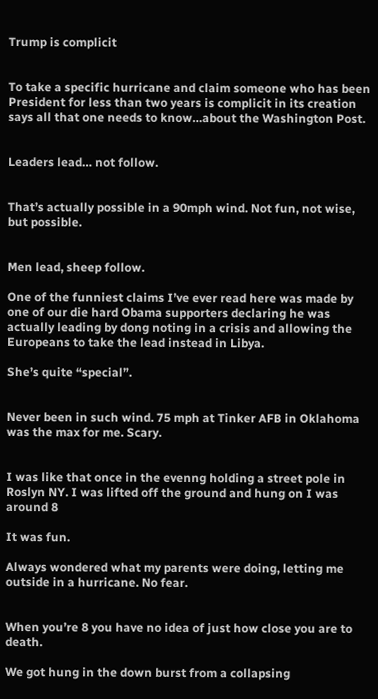Trump is complicit


To take a specific hurricane and claim someone who has been President for less than two years is complicit in its creation says all that one needs to know…about the Washington Post.


Leaders lead… not follow.


That’s actually possible in a 90mph wind. Not fun, not wise, but possible.


Men lead, sheep follow.

One of the funniest claims I’ve ever read here was made by one of our die hard Obama supporters declaring he was actually leading by dong noting in a crisis and allowing the Europeans to take the lead instead in Libya.

She’s quite “special”.


Never been in such wind. 75 mph at Tinker AFB in Oklahoma was the max for me. Scary.


I was like that once in the evenng holding a street pole in Roslyn NY. I was lifted off the ground and hung on I was around 8

It was fun.

Always wondered what my parents were doing, letting me outside in a hurricane. No fear.


When you’re 8 you have no idea of just how close you are to death.

We got hung in the down burst from a collapsing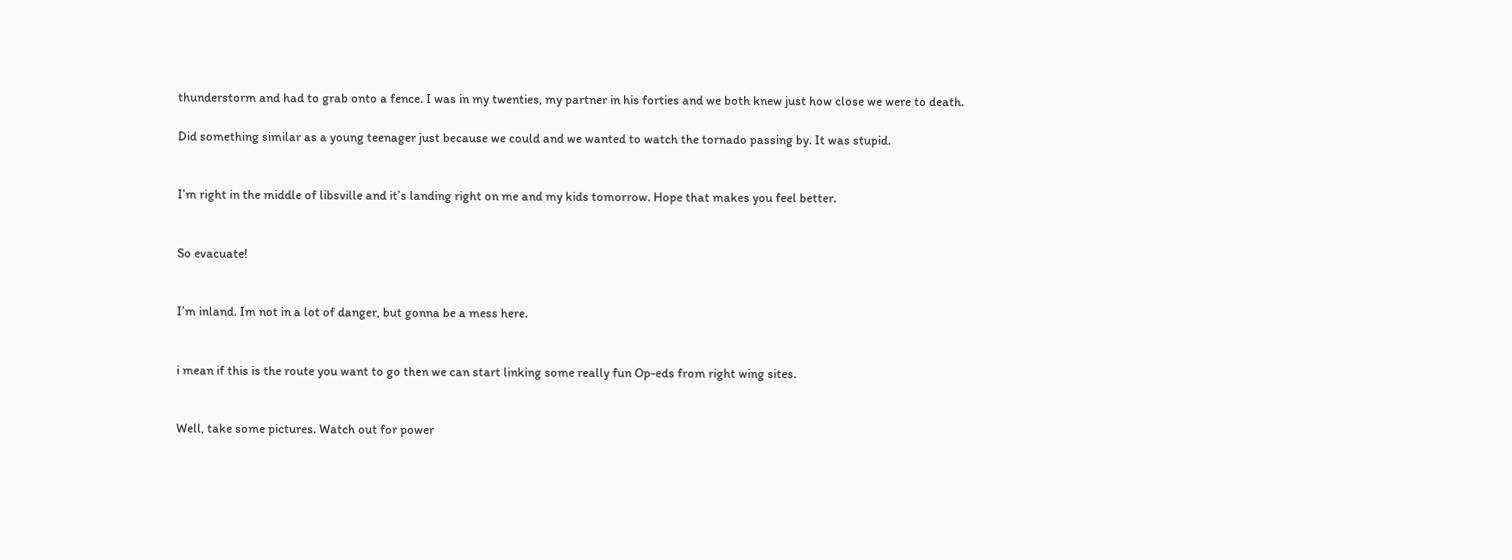thunderstorm and had to grab onto a fence. I was in my twenties, my partner in his forties and we both knew just how close we were to death.

Did something similar as a young teenager just because we could and we wanted to watch the tornado passing by. It was stupid.


I’m right in the middle of libsville and it’s landing right on me and my kids tomorrow. Hope that makes you feel better.


So evacuate!


I’m inland. Im not in a lot of danger, but gonna be a mess here.


i mean if this is the route you want to go then we can start linking some really fun Op-eds from right wing sites.


Well, take some pictures. Watch out for power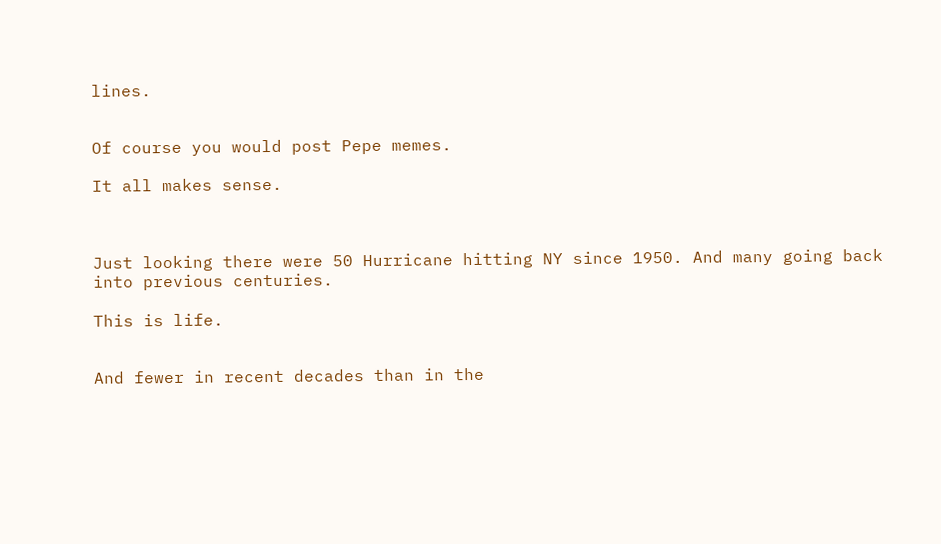lines.


Of course you would post Pepe memes.

It all makes sense.



Just looking there were 50 Hurricane hitting NY since 1950. And many going back into previous centuries.

This is life.


And fewer in recent decades than in the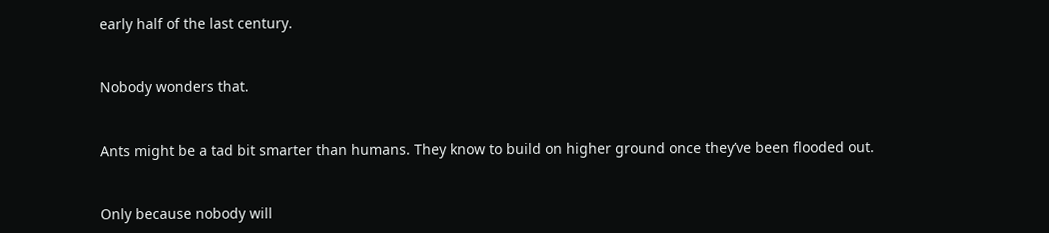early half of the last century.


Nobody wonders that.


Ants might be a tad bit smarter than humans. They know to build on higher ground once they’ve been flooded out.


Only because nobody will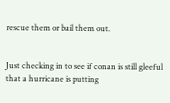rescue them or bail them out.


Just checking in to see if conan is still gleeful that a hurricane is putting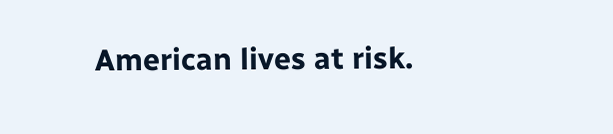American lives at risk.